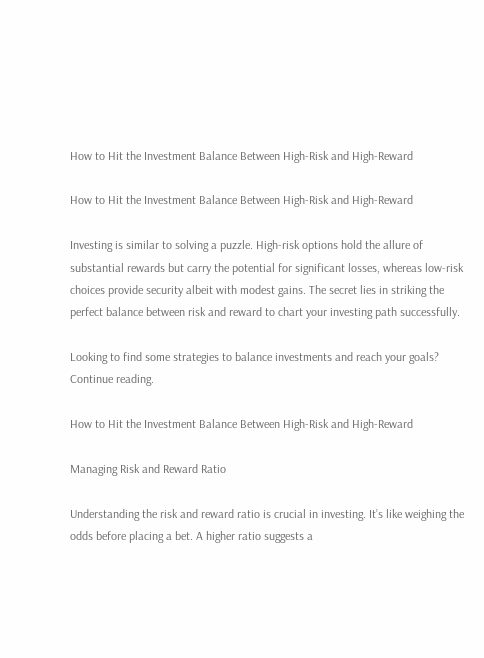How to Hit the Investment Balance Between High-Risk and High-Reward

How to Hit the Investment Balance Between High-Risk and High-Reward

Investing is similar to solving a puzzle. High-risk options hold the allure of substantial rewards but carry the potential for significant losses, whereas low-risk choices provide security albeit with modest gains. The secret lies in striking the perfect balance between risk and reward to chart your investing path successfully.

Looking to find some strategies to balance investments and reach your goals? Continue reading.

How to Hit the Investment Balance Between High-Risk and High-Reward

Managing Risk and Reward Ratio

Understanding the risk and reward ratio is crucial in investing. It’s like weighing the odds before placing a bet. A higher ratio suggests a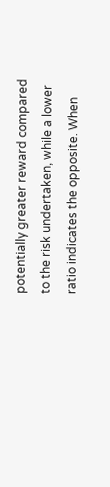potentially greater reward compared to the risk undertaken, while a lower ratio indicates the opposite. When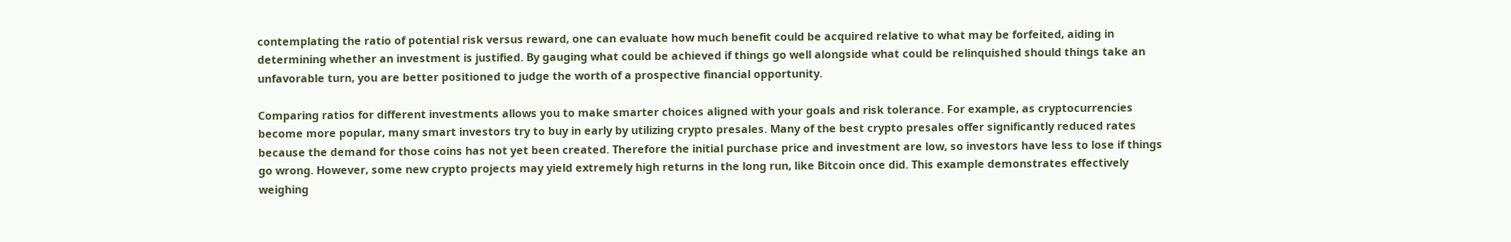contemplating the ratio of potential risk versus reward, one can evaluate how much benefit could be acquired relative to what may be forfeited, aiding in determining whether an investment is justified. By gauging what could be achieved if things go well alongside what could be relinquished should things take an unfavorable turn, you are better positioned to judge the worth of a prospective financial opportunity.

Comparing ratios for different investments allows you to make smarter choices aligned with your goals and risk tolerance. For example, as cryptocurrencies become more popular, many smart investors try to buy in early by utilizing crypto presales. Many of the best crypto presales offer significantly reduced rates because the demand for those coins has not yet been created. Therefore the initial purchase price and investment are low, so investors have less to lose if things go wrong. However, some new crypto projects may yield extremely high returns in the long run, like Bitcoin once did. This example demonstrates effectively weighing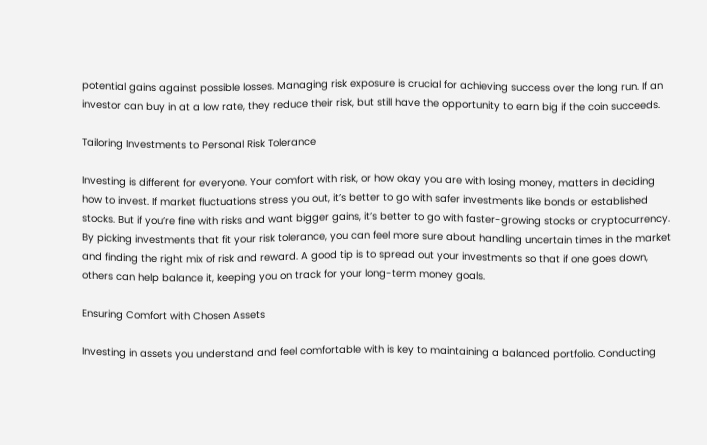potential gains against possible losses. Managing risk exposure is crucial for achieving success over the long run. If an investor can buy in at a low rate, they reduce their risk, but still have the opportunity to earn big if the coin succeeds.

Tailoring Investments to Personal Risk Tolerance

Investing is different for everyone. Your comfort with risk, or how okay you are with losing money, matters in deciding how to invest. If market fluctuations stress you out, it’s better to go with safer investments like bonds or established stocks. But if you’re fine with risks and want bigger gains, it’s better to go with faster-growing stocks or cryptocurrency. By picking investments that fit your risk tolerance, you can feel more sure about handling uncertain times in the market and finding the right mix of risk and reward. A good tip is to spread out your investments so that if one goes down, others can help balance it, keeping you on track for your long-term money goals.

Ensuring Comfort with Chosen Assets

Investing in assets you understand and feel comfortable with is key to maintaining a balanced portfolio. Conducting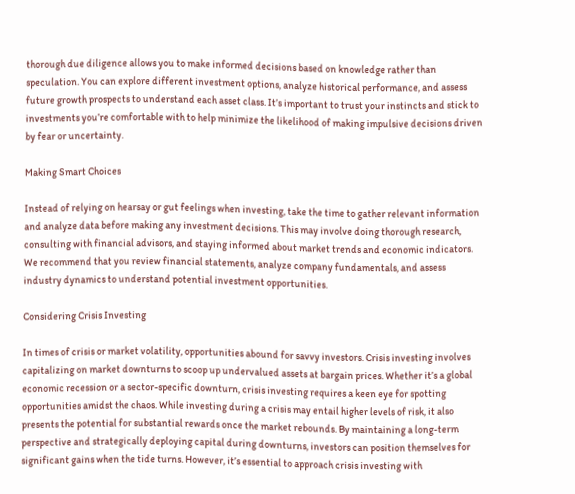thorough due diligence allows you to make informed decisions based on knowledge rather than speculation. You can explore different investment options, analyze historical performance, and assess future growth prospects to understand each asset class. It’s important to trust your instincts and stick to investments you’re comfortable with to help minimize the likelihood of making impulsive decisions driven by fear or uncertainty.

Making Smart Choices

Instead of relying on hearsay or gut feelings when investing, take the time to gather relevant information and analyze data before making any investment decisions. This may involve doing thorough research, consulting with financial advisors, and staying informed about market trends and economic indicators. We recommend that you review financial statements, analyze company fundamentals, and assess industry dynamics to understand potential investment opportunities.

Considering Crisis Investing

In times of crisis or market volatility, opportunities abound for savvy investors. Crisis investing involves capitalizing on market downturns to scoop up undervalued assets at bargain prices. Whether it’s a global economic recession or a sector-specific downturn, crisis investing requires a keen eye for spotting opportunities amidst the chaos. While investing during a crisis may entail higher levels of risk, it also presents the potential for substantial rewards once the market rebounds. By maintaining a long-term perspective and strategically deploying capital during downturns, investors can position themselves for significant gains when the tide turns. However, it’s essential to approach crisis investing with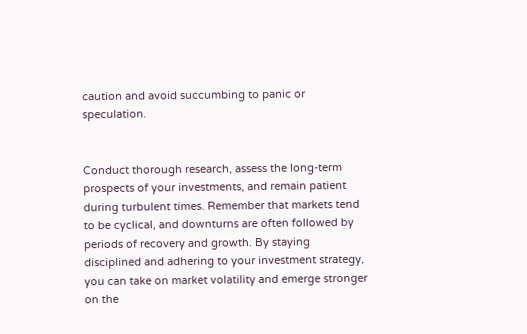caution and avoid succumbing to panic or speculation.


Conduct thorough research, assess the long-term prospects of your investments, and remain patient during turbulent times. Remember that markets tend to be cyclical, and downturns are often followed by periods of recovery and growth. By staying disciplined and adhering to your investment strategy, you can take on market volatility and emerge stronger on the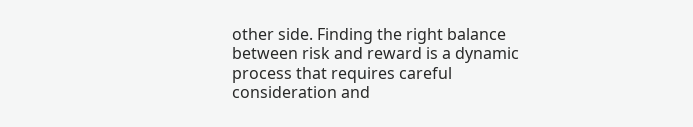other side. Finding the right balance between risk and reward is a dynamic process that requires careful consideration and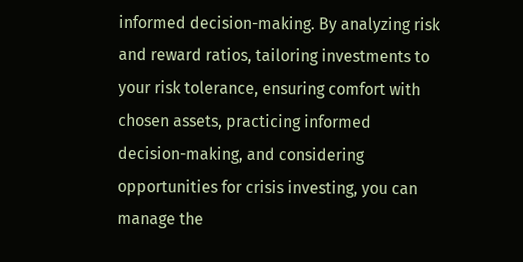informed decision-making. By analyzing risk and reward ratios, tailoring investments to your risk tolerance, ensuring comfort with chosen assets, practicing informed decision-making, and considering opportunities for crisis investing, you can manage the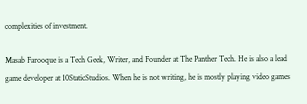complexities of investment.

Masab Farooque is a Tech Geek, Writer, and Founder at The Panther Tech. He is also a lead game developer at 10StaticStudios. When he is not writing, he is mostly playing video games